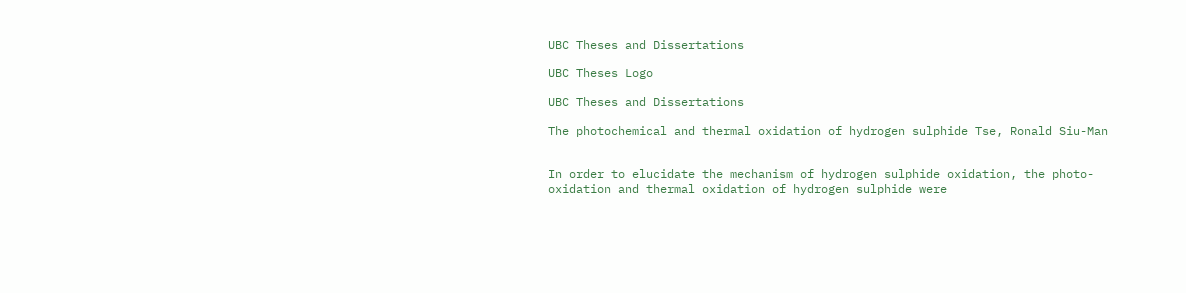UBC Theses and Dissertations

UBC Theses Logo

UBC Theses and Dissertations

The photochemical and thermal oxidation of hydrogen sulphide Tse, Ronald Siu-Man


In order to elucidate the mechanism of hydrogen sulphide oxidation, the photo-oxidation and thermal oxidation of hydrogen sulphide were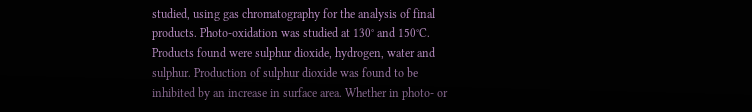studied, using gas chromatography for the analysis of final products. Photo-oxidation was studied at 130° and 150°C. Products found were sulphur dioxide, hydrogen, water and sulphur. Production of sulphur dioxide was found to be inhibited by an increase in surface area. Whether in photo- or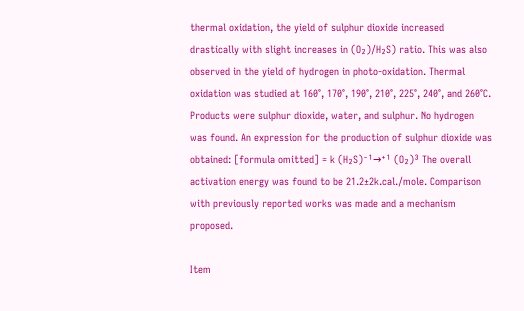thermal oxidation, the yield of sulphur dioxide increased drastically with slight increases in (O₂)/H₂S) ratio. This was also observed in the yield of hydrogen in photo-oxidation. Thermal oxidation was studied at 160°, 170°, 190°, 210°, 225°, 240°, and 260°C. Products were sulphur dioxide, water, and sulphur. No hydrogen was found. An expression for the production of sulphur dioxide was obtained: [formula omitted] = k (H₂S)⁻¹→⁺¹ (O₂)³ The overall activation energy was found to be 21.2±2k.cal./mole. Comparison with previously reported works was made and a mechanism proposed.

Item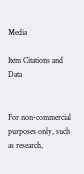Media

Item Citations and Data


For non-commercial purposes only, such as research,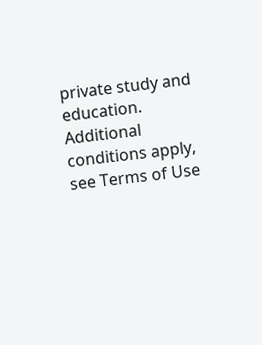private study and education. Additional conditions apply, see Terms of Use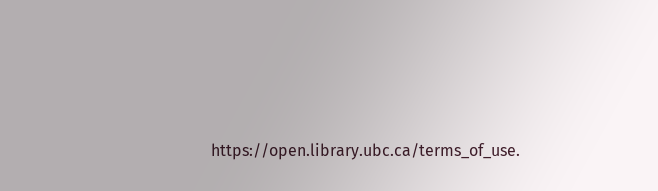https://open.library.ubc.ca/terms_of_use.